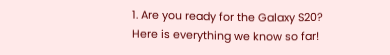1. Are you ready for the Galaxy S20? Here is everything we know so far!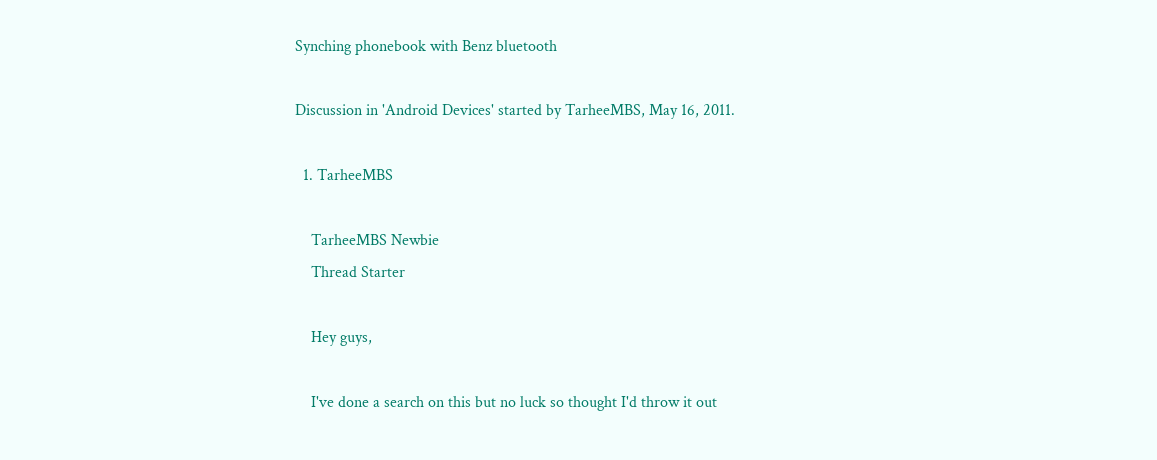Synching phonebook with Benz bluetooth

Discussion in 'Android Devices' started by TarheeMBS, May 16, 2011.

  1. TarheeMBS

    TarheeMBS Newbie
    Thread Starter

    Hey guys,

    I've done a search on this but no luck so thought I'd throw it out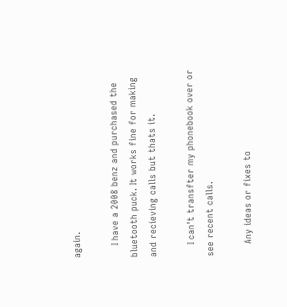again.

    I have a 2008 benz and purchased the bluetooth puck. It works fine for making and recieving calls but thats it.

    I can't transfter my phonebook over or see recent calls.

    Any ideas or fixes to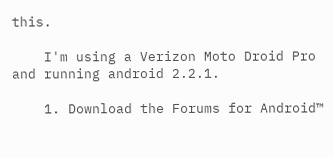this.

    I'm using a Verizon Moto Droid Pro and running android 2.2.1.

    1. Download the Forums for Android™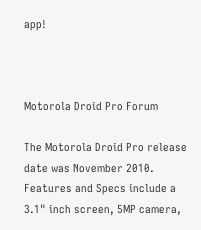app!



Motorola Droid Pro Forum

The Motorola Droid Pro release date was November 2010. Features and Specs include a 3.1" inch screen, 5MP camera,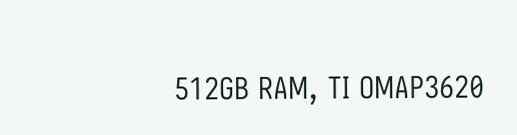512GB RAM, TI OMAP3620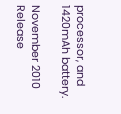processor, and 1420mAh battery.

November 2010
Release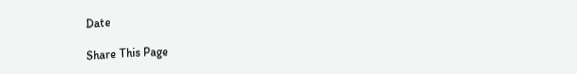Date

Share This Page